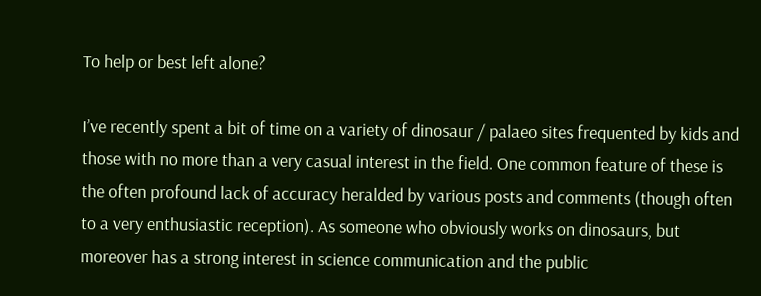To help or best left alone?

I’ve recently spent a bit of time on a variety of dinosaur / palaeo sites frequented by kids and those with no more than a very casual interest in the field. One common feature of these is the often profound lack of accuracy heralded by various posts and comments (though often to a very enthusiastic reception). As someone who obviously works on dinosaurs, but moreover has a strong interest in science communication and the public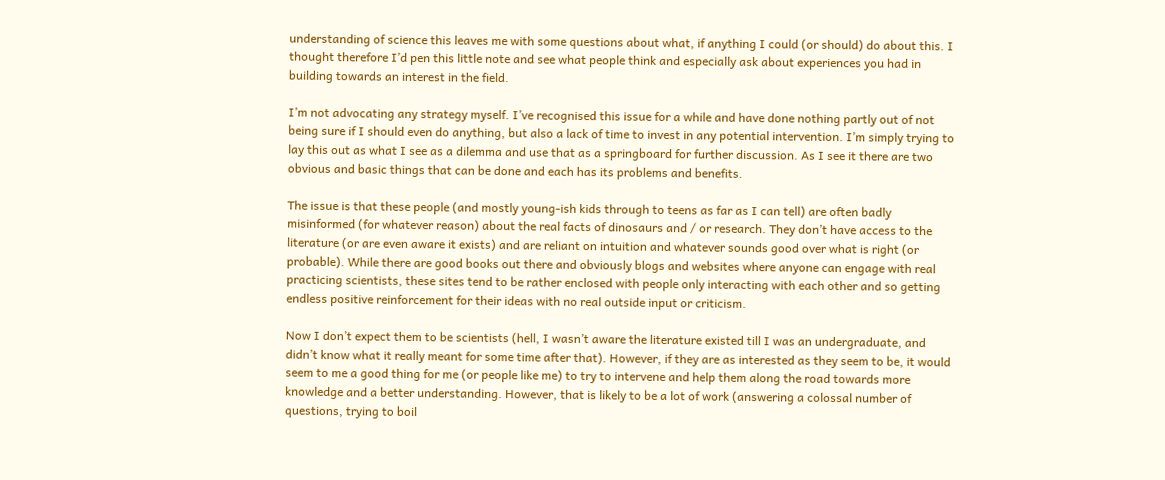understanding of science this leaves me with some questions about what, if anything I could (or should) do about this. I thought therefore I’d pen this little note and see what people think and especially ask about experiences you had in building towards an interest in the field.

I’m not advocating any strategy myself. I’ve recognised this issue for a while and have done nothing partly out of not being sure if I should even do anything, but also a lack of time to invest in any potential intervention. I’m simply trying to lay this out as what I see as a dilemma and use that as a springboard for further discussion. As I see it there are two obvious and basic things that can be done and each has its problems and benefits.

The issue is that these people (and mostly young-ish kids through to teens as far as I can tell) are often badly misinformed (for whatever reason) about the real facts of dinosaurs and / or research. They don’t have access to the literature (or are even aware it exists) and are reliant on intuition and whatever sounds good over what is right (or probable). While there are good books out there and obviously blogs and websites where anyone can engage with real practicing scientists, these sites tend to be rather enclosed with people only interacting with each other and so getting endless positive reinforcement for their ideas with no real outside input or criticism.

Now I don’t expect them to be scientists (hell, I wasn’t aware the literature existed till I was an undergraduate, and didn’t know what it really meant for some time after that). However, if they are as interested as they seem to be, it would seem to me a good thing for me (or people like me) to try to intervene and help them along the road towards more knowledge and a better understanding. However, that is likely to be a lot of work (answering a colossal number of questions, trying to boil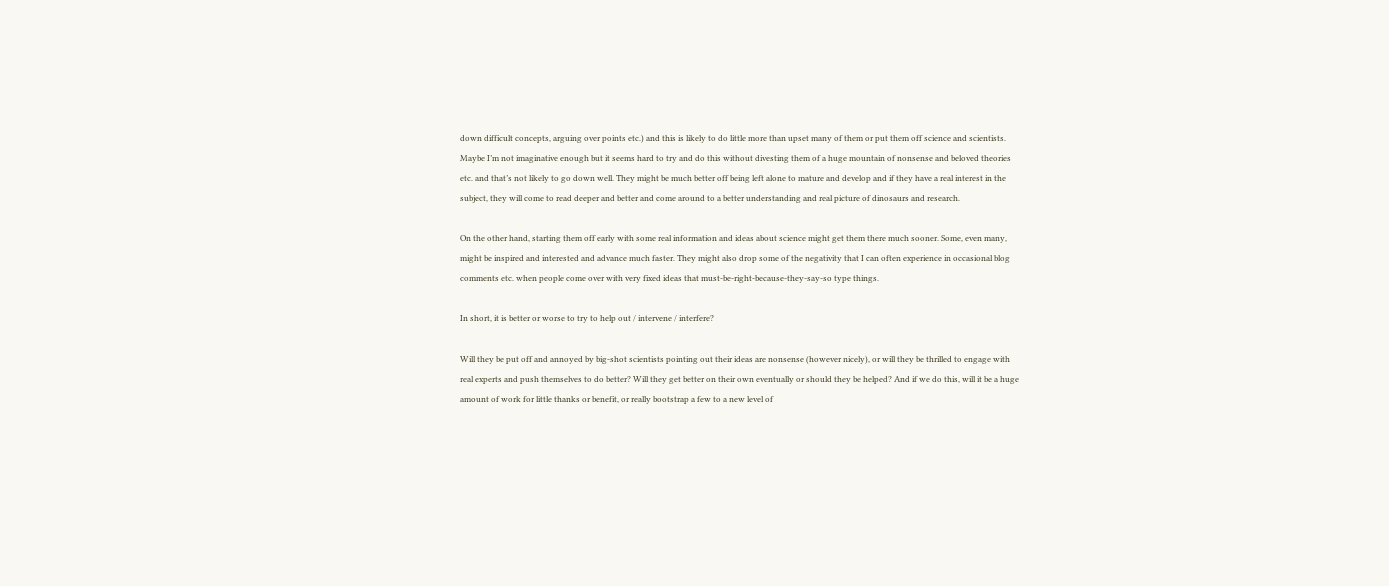down difficult concepts, arguing over points etc.) and this is likely to do little more than upset many of them or put them off science and scientists. Maybe I’m not imaginative enough but it seems hard to try and do this without divesting them of a huge mountain of nonsense and beloved theories etc. and that’s not likely to go down well. They might be much better off being left alone to mature and develop and if they have a real interest in the subject, they will come to read deeper and better and come around to a better understanding and real picture of dinosaurs and research.

On the other hand, starting them off early with some real information and ideas about science might get them there much sooner. Some, even many, might be inspired and interested and advance much faster. They might also drop some of the negativity that I can often experience in occasional blog comments etc. when people come over with very fixed ideas that must-be-right-because-they-say-so type things.

In short, it is better or worse to try to help out / intervene / interfere?

Will they be put off and annoyed by big-shot scientists pointing out their ideas are nonsense (however nicely), or will they be thrilled to engage with real experts and push themselves to do better? Will they get better on their own eventually or should they be helped? And if we do this, will it be a huge amount of work for little thanks or benefit, or really bootstrap a few to a new level of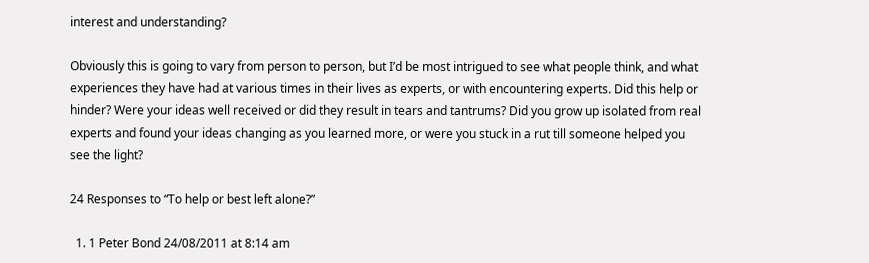interest and understanding?

Obviously this is going to vary from person to person, but I’d be most intrigued to see what people think, and what experiences they have had at various times in their lives as experts, or with encountering experts. Did this help or hinder? Were your ideas well received or did they result in tears and tantrums? Did you grow up isolated from real experts and found your ideas changing as you learned more, or were you stuck in a rut till someone helped you see the light?

24 Responses to “To help or best left alone?”

  1. 1 Peter Bond 24/08/2011 at 8:14 am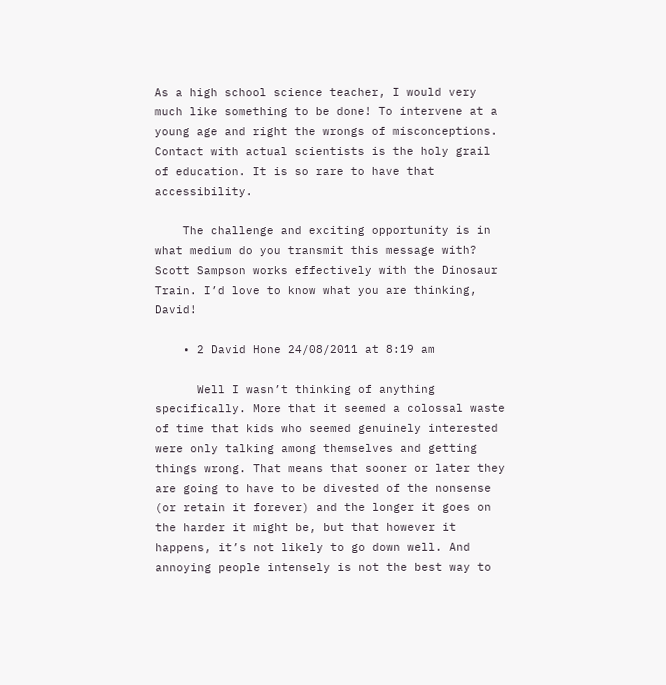As a high school science teacher, I would very much like something to be done! To intervene at a young age and right the wrongs of misconceptions. Contact with actual scientists is the holy grail of education. It is so rare to have that accessibility.

    The challenge and exciting opportunity is in what medium do you transmit this message with? Scott Sampson works effectively with the Dinosaur Train. I’d love to know what you are thinking, David!

    • 2 David Hone 24/08/2011 at 8:19 am

      Well I wasn’t thinking of anything specifically. More that it seemed a colossal waste of time that kids who seemed genuinely interested were only talking among themselves and getting things wrong. That means that sooner or later they are going to have to be divested of the nonsense (or retain it forever) and the longer it goes on the harder it might be, but that however it happens, it’s not likely to go down well. And annoying people intensely is not the best way to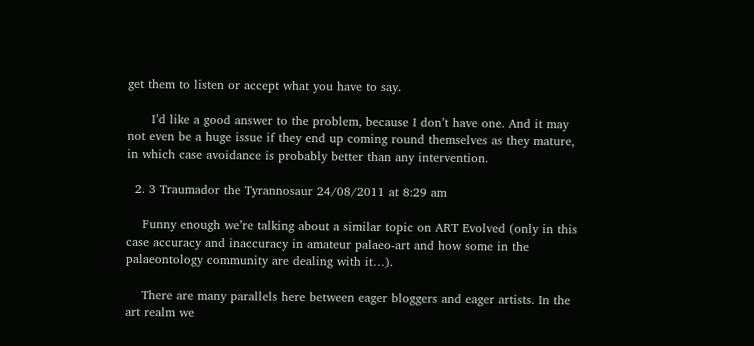get them to listen or accept what you have to say.

      I’d like a good answer to the problem, because I don’t have one. And it may not even be a huge issue if they end up coming round themselves as they mature, in which case avoidance is probably better than any intervention.

  2. 3 Traumador the Tyrannosaur 24/08/2011 at 8:29 am

    Funny enough we’re talking about a similar topic on ART Evolved (only in this case accuracy and inaccuracy in amateur palaeo-art and how some in the palaeontology community are dealing with it…).

    There are many parallels here between eager bloggers and eager artists. In the art realm we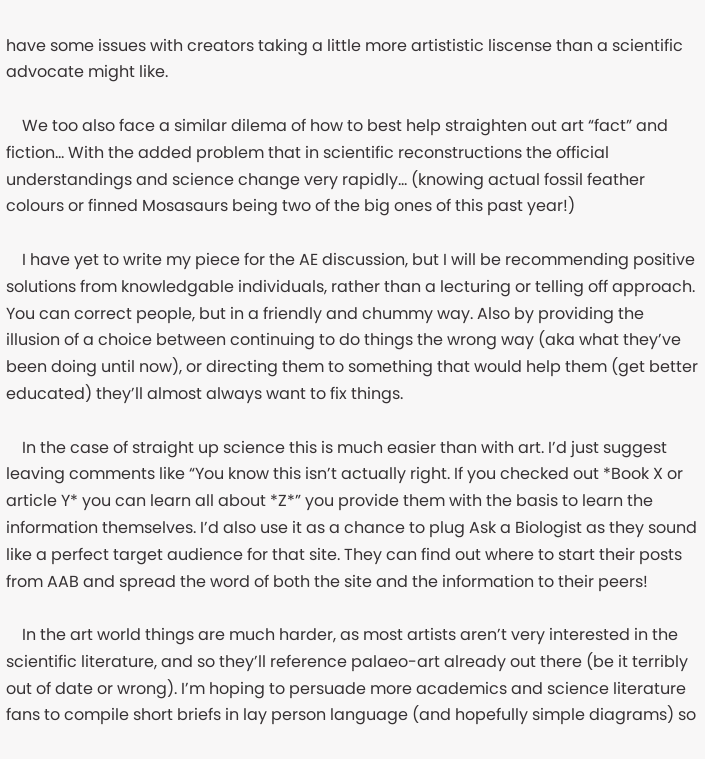have some issues with creators taking a little more artististic liscense than a scientific advocate might like.

    We too also face a similar dilema of how to best help straighten out art “fact” and fiction… With the added problem that in scientific reconstructions the official understandings and science change very rapidly… (knowing actual fossil feather colours or finned Mosasaurs being two of the big ones of this past year!)

    I have yet to write my piece for the AE discussion, but I will be recommending positive solutions from knowledgable individuals, rather than a lecturing or telling off approach. You can correct people, but in a friendly and chummy way. Also by providing the illusion of a choice between continuing to do things the wrong way (aka what they’ve been doing until now), or directing them to something that would help them (get better educated) they’ll almost always want to fix things.

    In the case of straight up science this is much easier than with art. I’d just suggest leaving comments like “You know this isn’t actually right. If you checked out *Book X or article Y* you can learn all about *Z*” you provide them with the basis to learn the information themselves. I’d also use it as a chance to plug Ask a Biologist as they sound like a perfect target audience for that site. They can find out where to start their posts from AAB and spread the word of both the site and the information to their peers!

    In the art world things are much harder, as most artists aren’t very interested in the scientific literature, and so they’ll reference palaeo-art already out there (be it terribly out of date or wrong). I’m hoping to persuade more academics and science literature fans to compile short briefs in lay person language (and hopefully simple diagrams) so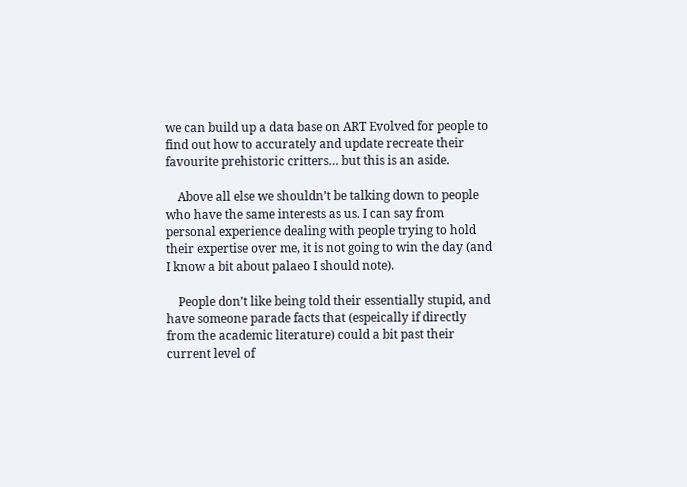we can build up a data base on ART Evolved for people to find out how to accurately and update recreate their favourite prehistoric critters… but this is an aside.

    Above all else we shouldn’t be talking down to people who have the same interests as us. I can say from personal experience dealing with people trying to hold their expertise over me, it is not going to win the day (and I know a bit about palaeo I should note).

    People don’t like being told their essentially stupid, and have someone parade facts that (espeically if directly from the academic literature) could a bit past their current level of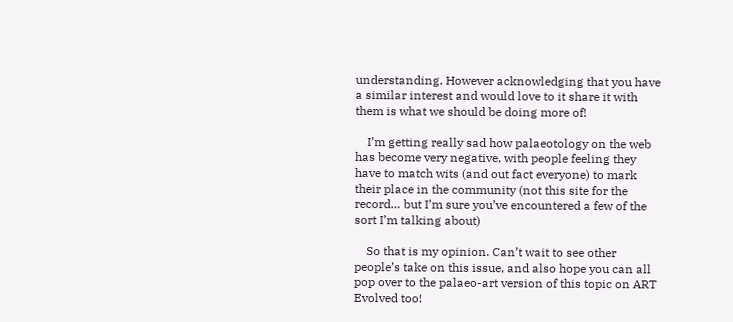understanding. However acknowledging that you have a similar interest and would love to it share it with them is what we should be doing more of!

    I’m getting really sad how palaeotology on the web has become very negative, with people feeling they have to match wits (and out fact everyone) to mark their place in the community (not this site for the record… but I’m sure you’ve encountered a few of the sort I’m talking about)

    So that is my opinion. Can’t wait to see other people’s take on this issue, and also hope you can all pop over to the palaeo-art version of this topic on ART Evolved too!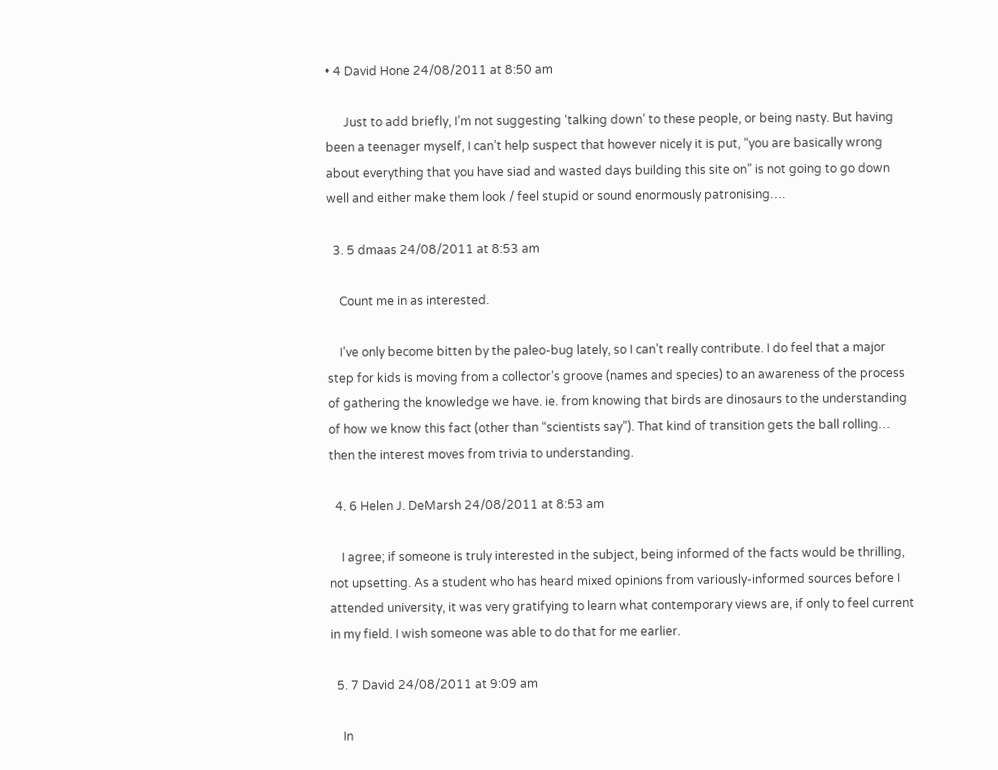• 4 David Hone 24/08/2011 at 8:50 am

      Just to add briefly, I’m not suggesting ‘talking down’ to these people, or being nasty. But having been a teenager myself, I can’t help suspect that however nicely it is put, “you are basically wrong about everything that you have siad and wasted days building this site on” is not going to go down well and either make them look / feel stupid or sound enormously patronising….

  3. 5 dmaas 24/08/2011 at 8:53 am

    Count me in as interested.

    I’ve only become bitten by the paleo-bug lately, so I can’t really contribute. I do feel that a major step for kids is moving from a collector’s groove (names and species) to an awareness of the process of gathering the knowledge we have. ie. from knowing that birds are dinosaurs to the understanding of how we know this fact (other than “scientists say”). That kind of transition gets the ball rolling… then the interest moves from trivia to understanding.

  4. 6 Helen J. DeMarsh 24/08/2011 at 8:53 am

    I agree; if someone is truly interested in the subject, being informed of the facts would be thrilling, not upsetting. As a student who has heard mixed opinions from variously-informed sources before I attended university, it was very gratifying to learn what contemporary views are, if only to feel current in my field. I wish someone was able to do that for me earlier.

  5. 7 David 24/08/2011 at 9:09 am

    In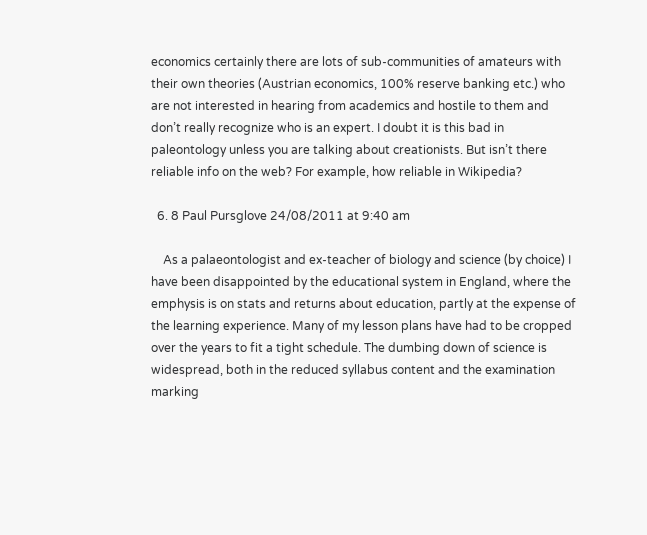economics certainly there are lots of sub-communities of amateurs with their own theories (Austrian economics, 100% reserve banking etc.) who are not interested in hearing from academics and hostile to them and don’t really recognize who is an expert. I doubt it is this bad in paleontology unless you are talking about creationists. But isn’t there reliable info on the web? For example, how reliable in Wikipedia?

  6. 8 Paul Pursglove 24/08/2011 at 9:40 am

    As a palaeontologist and ex-teacher of biology and science (by choice) I have been disappointed by the educational system in England, where the emphysis is on stats and returns about education, partly at the expense of the learning experience. Many of my lesson plans have had to be cropped over the years to fit a tight schedule. The dumbing down of science is widespread, both in the reduced syllabus content and the examination marking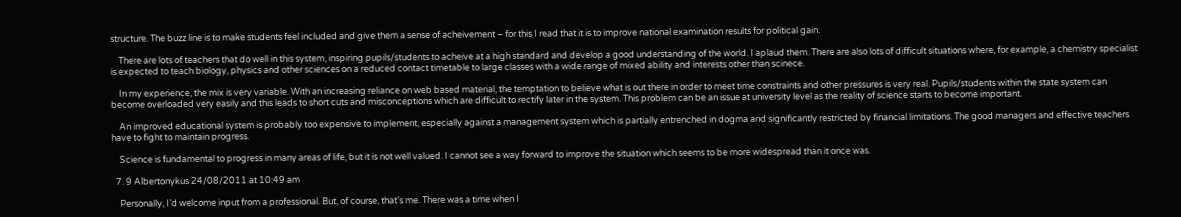structure. The buzz line is to make students feel included and give them a sense of acheivement – for this I read that it is to improve national examination results for political gain.

    There are lots of teachers that do well in this system, inspiring pupils/students to acheive at a high standard and develop a good understanding of the world. I aplaud them. There are also lots of difficult situations where, for example, a chemistry specialist is expected to teach biology, physics and other sciences on a reduced contact timetable to large classes with a wide range of mixed ability and interests other than scinece.

    In my experience, the mix is very variable. With an increasing reliance on web based material, the temptation to believe what is out there in order to meet time constraints and other pressures is very real. Pupils/students within the state system can become overloaded very easily and this leads to short cuts and misconceptions which are difficult to rectify later in the system. This problem can be an issue at university level as the reality of science starts to become important.

    An improved educational system is probably too expensive to implement, especially against a management system which is partially entrenched in dogma and significantly restricted by financial limitations. The good managers and effective teachers have to fight to maintain progress.

    Science is fundamental to progress in many areas of life, but it is not well valued. I cannot see a way forward to improve the situation which seems to be more widespread than it once was.

  7. 9 Albertonykus 24/08/2011 at 10:49 am

    Personally, I’d welcome input from a professional. But, of course, that’s me. There was a time when I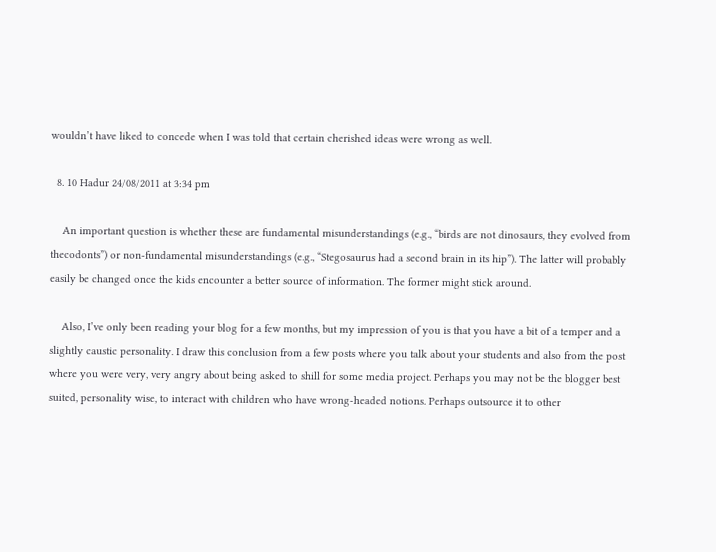wouldn’t have liked to concede when I was told that certain cherished ideas were wrong as well.

  8. 10 Hadur 24/08/2011 at 3:34 pm

    An important question is whether these are fundamental misunderstandings (e.g., “birds are not dinosaurs, they evolved from thecodonts”) or non-fundamental misunderstandings (e.g., “Stegosaurus had a second brain in its hip”). The latter will probably easily be changed once the kids encounter a better source of information. The former might stick around.

    Also, I’ve only been reading your blog for a few months, but my impression of you is that you have a bit of a temper and a slightly caustic personality. I draw this conclusion from a few posts where you talk about your students and also from the post where you were very, very angry about being asked to shill for some media project. Perhaps you may not be the blogger best suited, personality wise, to interact with children who have wrong-headed notions. Perhaps outsource it to other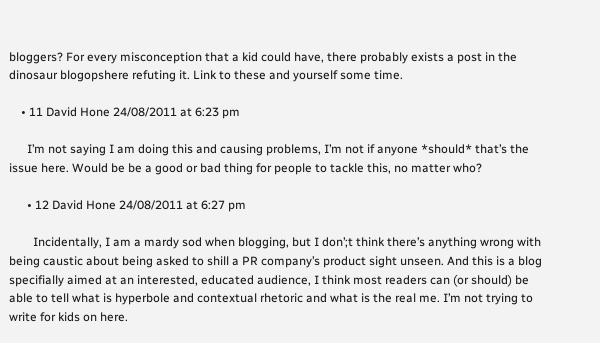bloggers? For every misconception that a kid could have, there probably exists a post in the dinosaur blogopshere refuting it. Link to these and yourself some time.

    • 11 David Hone 24/08/2011 at 6:23 pm

      I’m not saying I am doing this and causing problems, I’m not if anyone *should* that’s the issue here. Would be be a good or bad thing for people to tackle this, no matter who?

      • 12 David Hone 24/08/2011 at 6:27 pm

        Incidentally, I am a mardy sod when blogging, but I don’;t think there’s anything wrong with being caustic about being asked to shill a PR company’s product sight unseen. And this is a blog specifially aimed at an interested, educated audience, I think most readers can (or should) be able to tell what is hyperbole and contextual rhetoric and what is the real me. I’m not trying to write for kids on here.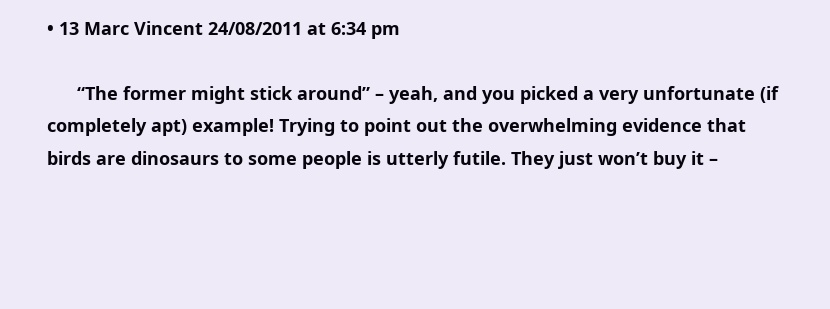• 13 Marc Vincent 24/08/2011 at 6:34 pm

      “The former might stick around” – yeah, and you picked a very unfortunate (if completely apt) example! Trying to point out the overwhelming evidence that birds are dinosaurs to some people is utterly futile. They just won’t buy it –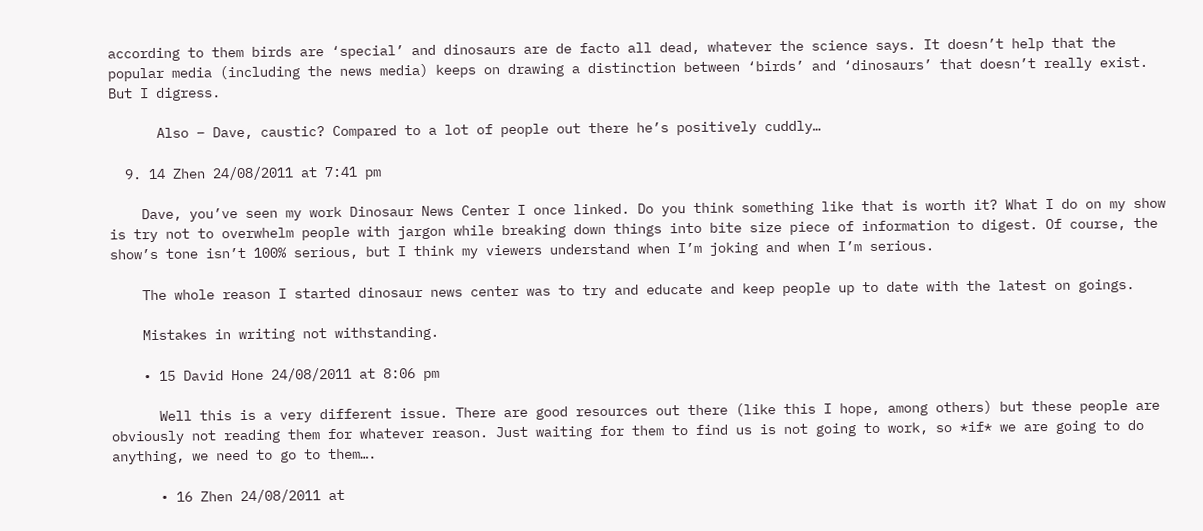according to them birds are ‘special’ and dinosaurs are de facto all dead, whatever the science says. It doesn’t help that the popular media (including the news media) keeps on drawing a distinction between ‘birds’ and ‘dinosaurs’ that doesn’t really exist. But I digress.

      Also – Dave, caustic? Compared to a lot of people out there he’s positively cuddly…

  9. 14 Zhen 24/08/2011 at 7:41 pm

    Dave, you’ve seen my work Dinosaur News Center I once linked. Do you think something like that is worth it? What I do on my show is try not to overwhelm people with jargon while breaking down things into bite size piece of information to digest. Of course, the show’s tone isn’t 100% serious, but I think my viewers understand when I’m joking and when I’m serious.

    The whole reason I started dinosaur news center was to try and educate and keep people up to date with the latest on goings.

    Mistakes in writing not withstanding.

    • 15 David Hone 24/08/2011 at 8:06 pm

      Well this is a very different issue. There are good resources out there (like this I hope, among others) but these people are obviously not reading them for whatever reason. Just waiting for them to find us is not going to work, so *if* we are going to do anything, we need to go to them….

      • 16 Zhen 24/08/2011 at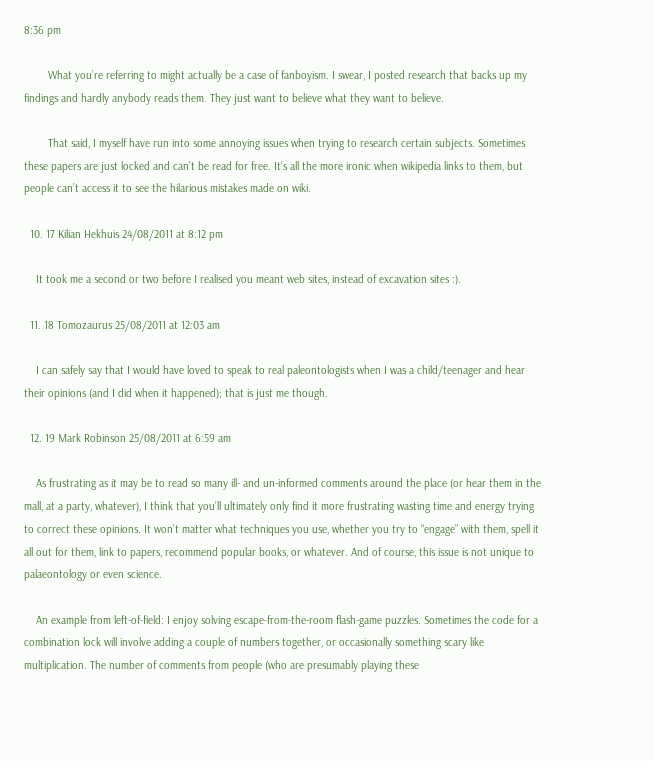8:36 pm

        What you’re referring to might actually be a case of fanboyism. I swear, I posted research that backs up my findings and hardly anybody reads them. They just want to believe what they want to believe.

        That said, I myself have run into some annoying issues when trying to research certain subjects. Sometimes these papers are just locked and can’t be read for free. It’s all the more ironic when wikipedia links to them, but people can’t access it to see the hilarious mistakes made on wiki.

  10. 17 Kilian Hekhuis 24/08/2011 at 8:12 pm

    It took me a second or two before I realised you meant web sites, instead of excavation sites :).

  11. 18 Tomozaurus 25/08/2011 at 12:03 am

    I can safely say that I would have loved to speak to real paleontologists when I was a child/teenager and hear their opinions (and I did when it happened); that is just me though.

  12. 19 Mark Robinson 25/08/2011 at 6:59 am

    As frustrating as it may be to read so many ill- and un-informed comments around the place (or hear them in the mall, at a party, whatever), I think that you’ll ultimately only find it more frustrating wasting time and energy trying to correct these opinions. It won’t matter what techniques you use, whether you try to “engage” with them, spell it all out for them, link to papers, recommend popular books, or whatever. And of course, this issue is not unique to palaeontology or even science.

    An example from left-of-field: I enjoy solving escape-from-the-room flash-game puzzles. Sometimes the code for a combination lock will involve adding a couple of numbers together, or occasionally something scary like multiplication. The number of comments from people (who are presumably playing these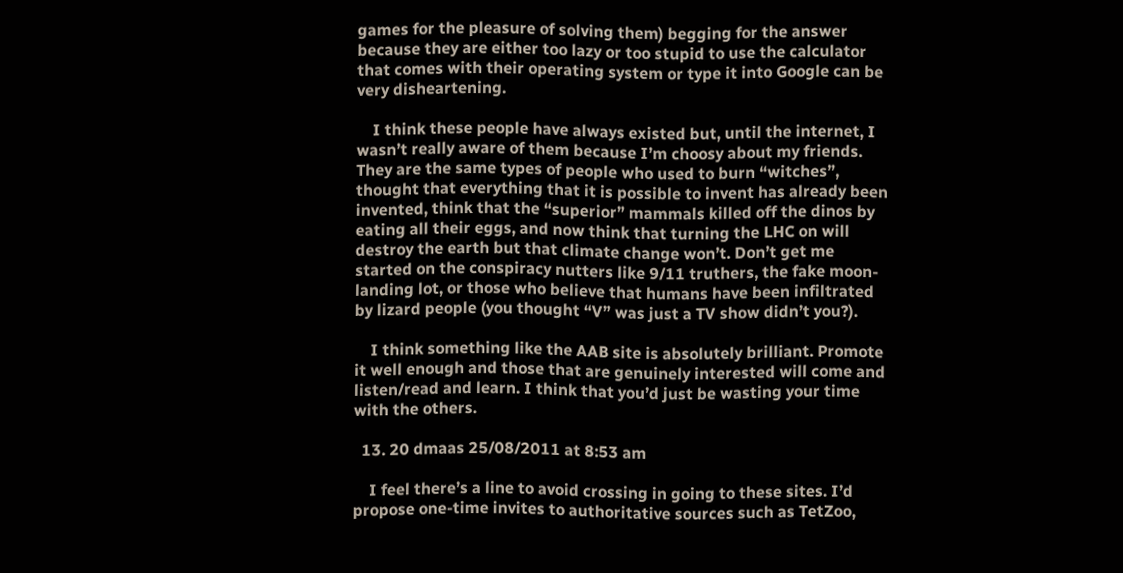games for the pleasure of solving them) begging for the answer because they are either too lazy or too stupid to use the calculator that comes with their operating system or type it into Google can be very disheartening.

    I think these people have always existed but, until the internet, I wasn’t really aware of them because I’m choosy about my friends. They are the same types of people who used to burn “witches”, thought that everything that it is possible to invent has already been invented, think that the “superior” mammals killed off the dinos by eating all their eggs, and now think that turning the LHC on will destroy the earth but that climate change won’t. Don’t get me started on the conspiracy nutters like 9/11 truthers, the fake moon-landing lot, or those who believe that humans have been infiltrated by lizard people (you thought “V” was just a TV show didn’t you?).

    I think something like the AAB site is absolutely brilliant. Promote it well enough and those that are genuinely interested will come and listen/read and learn. I think that you’d just be wasting your time with the others.

  13. 20 dmaas 25/08/2011 at 8:53 am

    I feel there’s a line to avoid crossing in going to these sites. I’d propose one-time invites to authoritative sources such as TetZoo,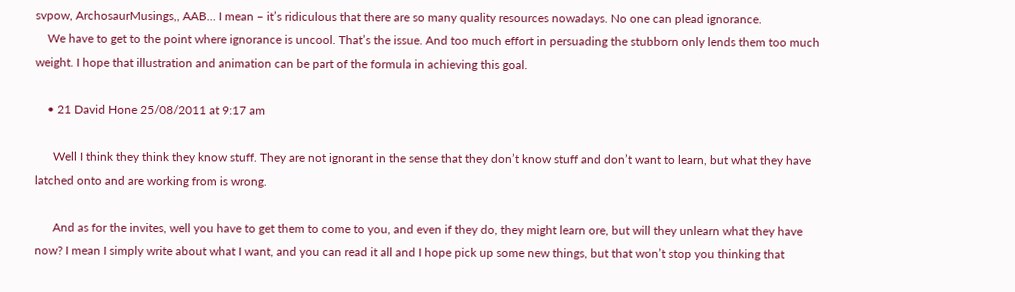svpow, ArchosaurMusings,, AAB… I mean – it’s ridiculous that there are so many quality resources nowadays. No one can plead ignorance.
    We have to get to the point where ignorance is uncool. That’s the issue. And too much effort in persuading the stubborn only lends them too much weight. I hope that illustration and animation can be part of the formula in achieving this goal.

    • 21 David Hone 25/08/2011 at 9:17 am

      Well I think they think they know stuff. They are not ignorant in the sense that they don’t know stuff and don’t want to learn, but what they have latched onto and are working from is wrong.

      And as for the invites, well you have to get them to come to you, and even if they do, they might learn ore, but will they unlearn what they have now? I mean I simply write about what I want, and you can read it all and I hope pick up some new things, but that won’t stop you thinking that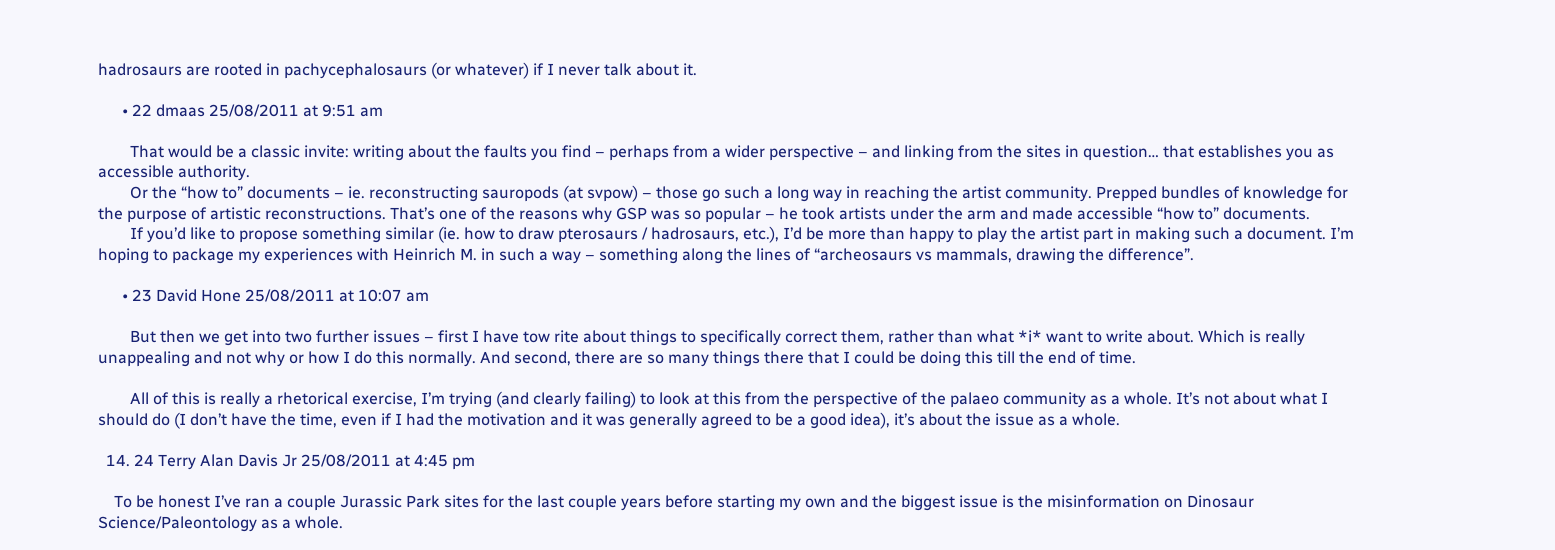hadrosaurs are rooted in pachycephalosaurs (or whatever) if I never talk about it.

      • 22 dmaas 25/08/2011 at 9:51 am

        That would be a classic invite: writing about the faults you find – perhaps from a wider perspective – and linking from the sites in question… that establishes you as accessible authority.
        Or the “how to” documents – ie. reconstructing sauropods (at svpow) – those go such a long way in reaching the artist community. Prepped bundles of knowledge for the purpose of artistic reconstructions. That’s one of the reasons why GSP was so popular – he took artists under the arm and made accessible “how to” documents.
        If you’d like to propose something similar (ie. how to draw pterosaurs / hadrosaurs, etc.), I’d be more than happy to play the artist part in making such a document. I’m hoping to package my experiences with Heinrich M. in such a way – something along the lines of “archeosaurs vs mammals, drawing the difference”.

      • 23 David Hone 25/08/2011 at 10:07 am

        But then we get into two further issues – first I have tow rite about things to specifically correct them, rather than what *i* want to write about. Which is really unappealing and not why or how I do this normally. And second, there are so many things there that I could be doing this till the end of time.

        All of this is really a rhetorical exercise, I’m trying (and clearly failing) to look at this from the perspective of the palaeo community as a whole. It’s not about what I should do (I don’t have the time, even if I had the motivation and it was generally agreed to be a good idea), it’s about the issue as a whole.

  14. 24 Terry Alan Davis Jr 25/08/2011 at 4:45 pm

    To be honest I’ve ran a couple Jurassic Park sites for the last couple years before starting my own and the biggest issue is the misinformation on Dinosaur Science/Paleontology as a whole.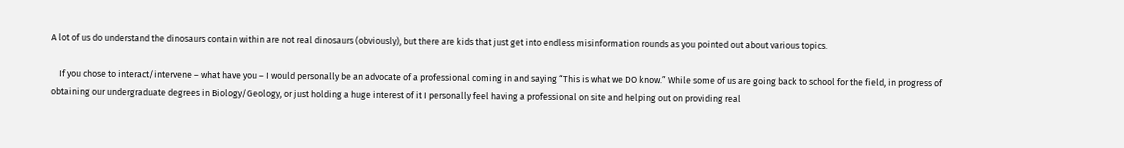A lot of us do understand the dinosaurs contain within are not real dinosaurs (obviously), but there are kids that just get into endless misinformation rounds as you pointed out about various topics.

    If you chose to interact/intervene – what have you – I would personally be an advocate of a professional coming in and saying “This is what we DO know.” While some of us are going back to school for the field, in progress of obtaining our undergraduate degrees in Biology/Geology, or just holding a huge interest of it I personally feel having a professional on site and helping out on providing real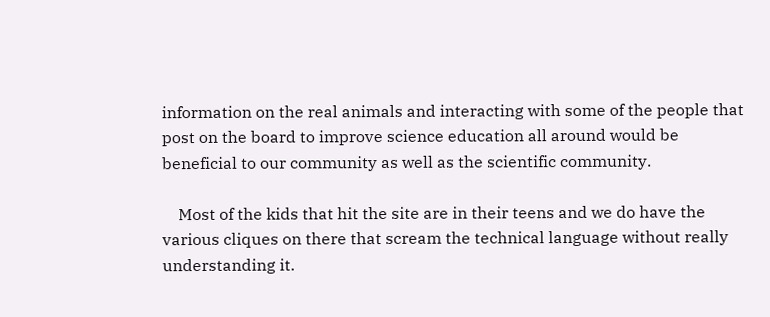information on the real animals and interacting with some of the people that post on the board to improve science education all around would be beneficial to our community as well as the scientific community.

    Most of the kids that hit the site are in their teens and we do have the various cliques on there that scream the technical language without really understanding it.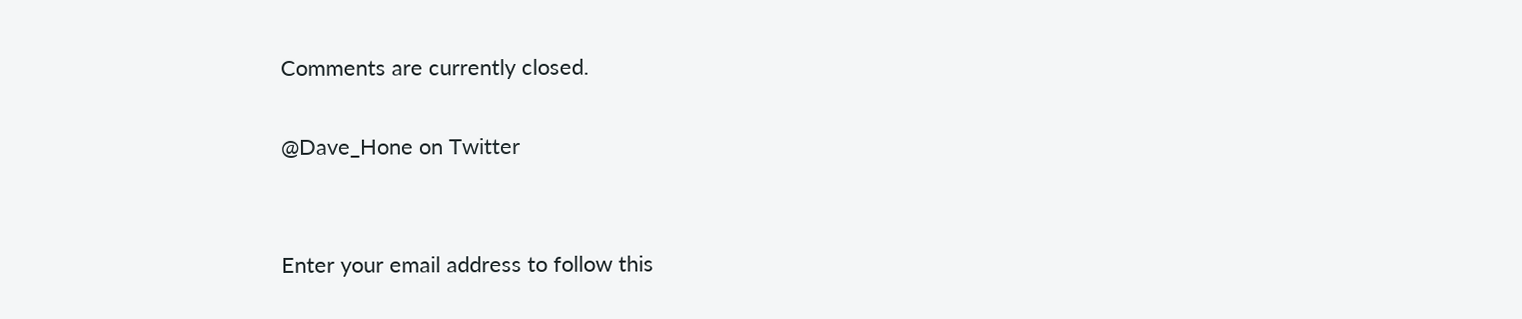Comments are currently closed.

@Dave_Hone on Twitter


Enter your email address to follow this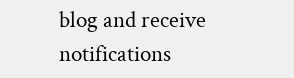blog and receive notifications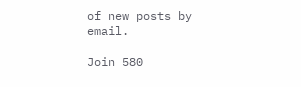of new posts by email.

Join 580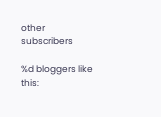other subscribers

%d bloggers like this: